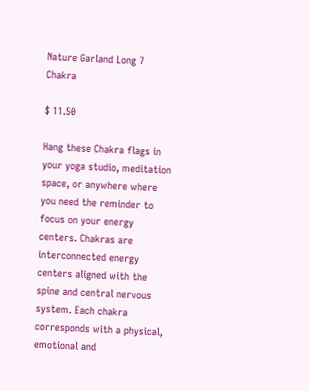Nature Garland Long 7 Chakra

$ 11.50

Hang these Chakra flags in your yoga studio, meditation space, or anywhere where you need the reminder to focus on your energy centers. Chakras are interconnected energy centers aligned with the spine and central nervous system. Each chakra corresponds with a physical, emotional and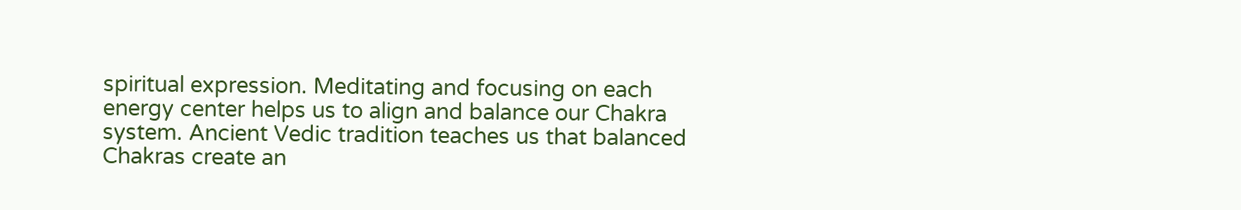spiritual expression. Meditating and focusing on each energy center helps us to align and balance our Chakra system. Ancient Vedic tradition teaches us that balanced Chakras create an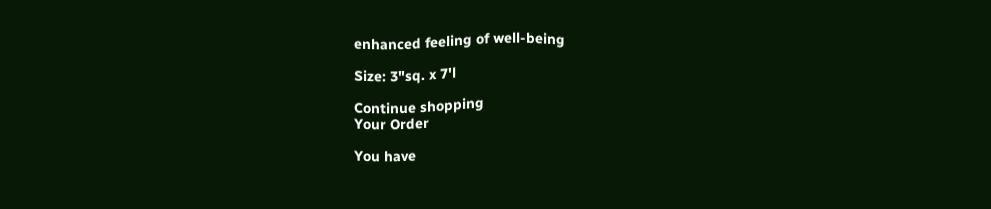enhanced feeling of well-being

Size: 3"sq. x 7'l

Continue shopping
Your Order

You have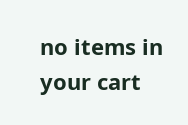no items in your cart